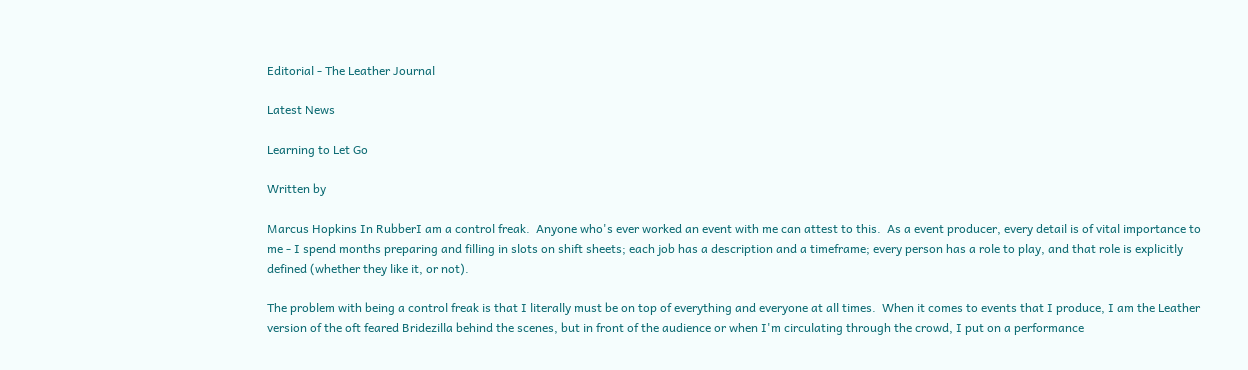Editorial - The Leather Journal

Latest News

Learning to Let Go

Written by

Marcus Hopkins In RubberI am a control freak.  Anyone who's ever worked an event with me can attest to this.  As a event producer, every detail is of vital importance to me - I spend months preparing and filling in slots on shift sheets; each job has a description and a timeframe; every person has a role to play, and that role is explicitly defined (whether they like it, or not).

The problem with being a control freak is that I literally must be on top of everything and everyone at all times.  When it comes to events that I produce, I am the Leather version of the oft feared Bridezilla behind the scenes, but in front of the audience or when I'm circulating through the crowd, I put on a performance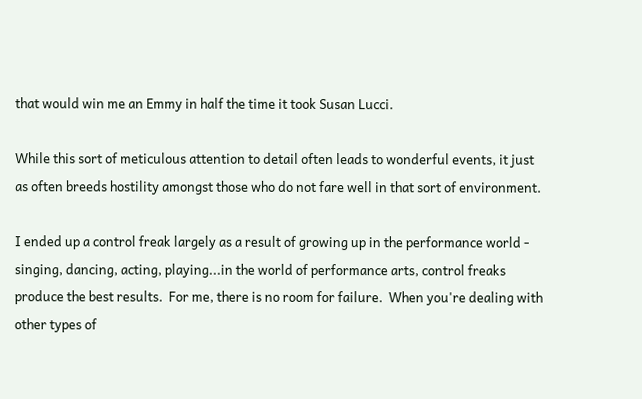that would win me an Emmy in half the time it took Susan Lucci.

While this sort of meticulous attention to detail often leads to wonderful events, it just as often breeds hostility amongst those who do not fare well in that sort of environment.

I ended up a control freak largely as a result of growing up in the performance world - singing, dancing, acting, playing...in the world of performance arts, control freaks produce the best results.  For me, there is no room for failure.  When you're dealing with other types of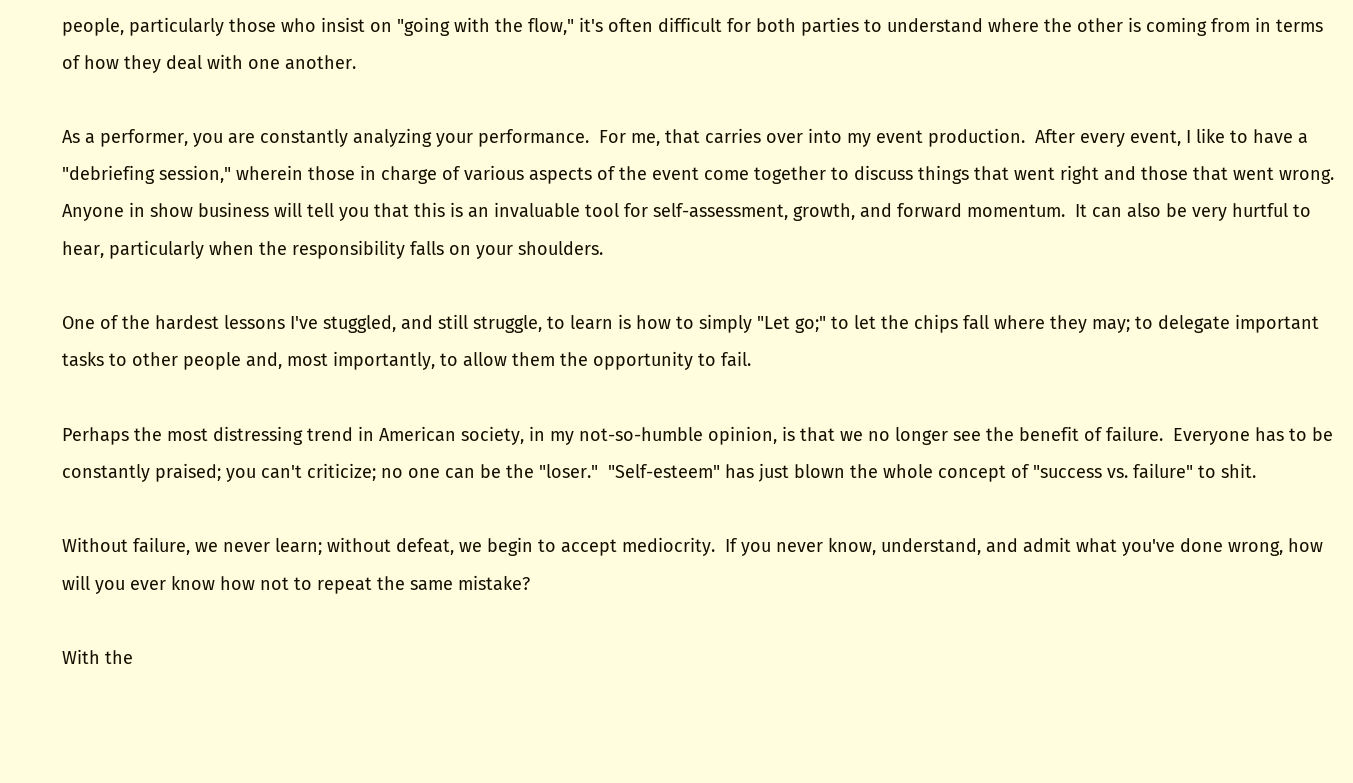people, particularly those who insist on "going with the flow," it's often difficult for both parties to understand where the other is coming from in terms of how they deal with one another.

As a performer, you are constantly analyzing your performance.  For me, that carries over into my event production.  After every event, I like to have a "debriefing session," wherein those in charge of various aspects of the event come together to discuss things that went right and those that went wrong.  Anyone in show business will tell you that this is an invaluable tool for self-assessment, growth, and forward momentum.  It can also be very hurtful to hear, particularly when the responsibility falls on your shoulders.

One of the hardest lessons I've stuggled, and still struggle, to learn is how to simply "Let go;" to let the chips fall where they may; to delegate important tasks to other people and, most importantly, to allow them the opportunity to fail.

Perhaps the most distressing trend in American society, in my not-so-humble opinion, is that we no longer see the benefit of failure.  Everyone has to be constantly praised; you can't criticize; no one can be the "loser."  "Self-esteem" has just blown the whole concept of "success vs. failure" to shit.

Without failure, we never learn; without defeat, we begin to accept mediocrity.  If you never know, understand, and admit what you've done wrong, how will you ever know how not to repeat the same mistake?

With the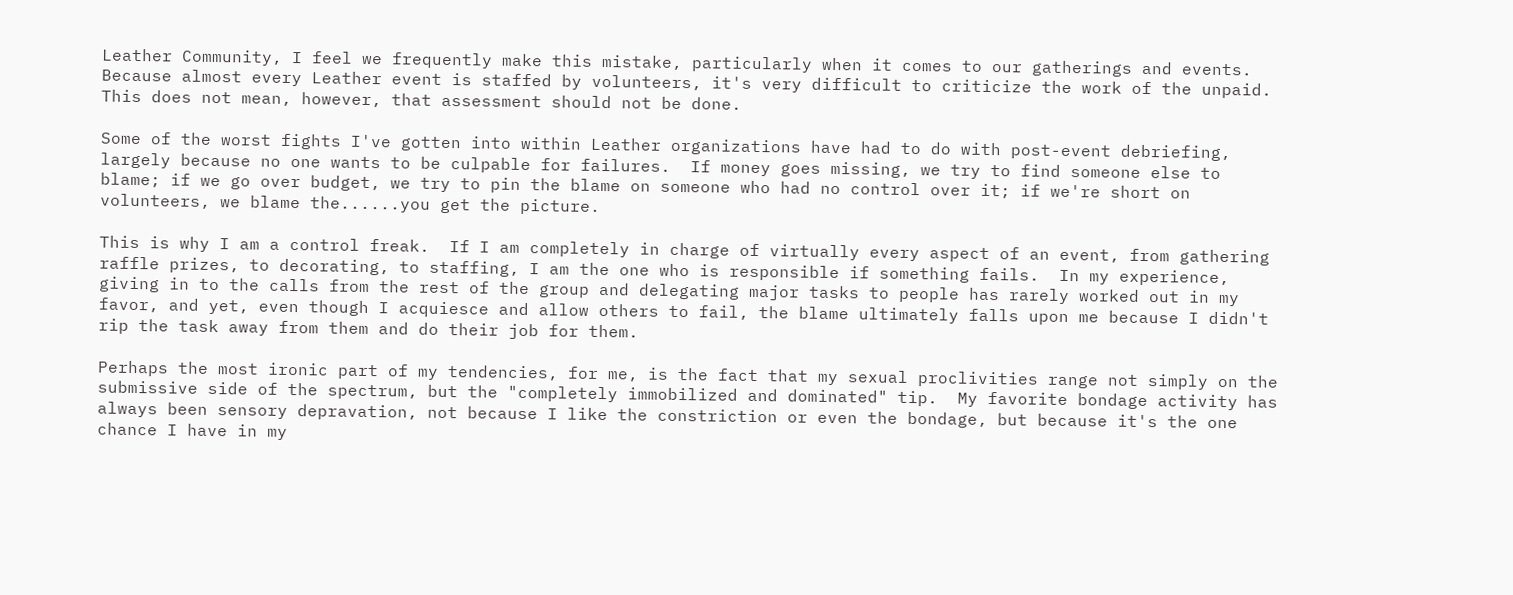Leather Community, I feel we frequently make this mistake, particularly when it comes to our gatherings and events.  Because almost every Leather event is staffed by volunteers, it's very difficult to criticize the work of the unpaid.  This does not mean, however, that assessment should not be done.

Some of the worst fights I've gotten into within Leather organizations have had to do with post-event debriefing, largely because no one wants to be culpable for failures.  If money goes missing, we try to find someone else to blame; if we go over budget, we try to pin the blame on someone who had no control over it; if we're short on volunteers, we blame the......you get the picture.

This is why I am a control freak.  If I am completely in charge of virtually every aspect of an event, from gathering raffle prizes, to decorating, to staffing, I am the one who is responsible if something fails.  In my experience, giving in to the calls from the rest of the group and delegating major tasks to people has rarely worked out in my favor, and yet, even though I acquiesce and allow others to fail, the blame ultimately falls upon me because I didn't rip the task away from them and do their job for them.

Perhaps the most ironic part of my tendencies, for me, is the fact that my sexual proclivities range not simply on the submissive side of the spectrum, but the "completely immobilized and dominated" tip.  My favorite bondage activity has always been sensory depravation, not because I like the constriction or even the bondage, but because it's the one chance I have in my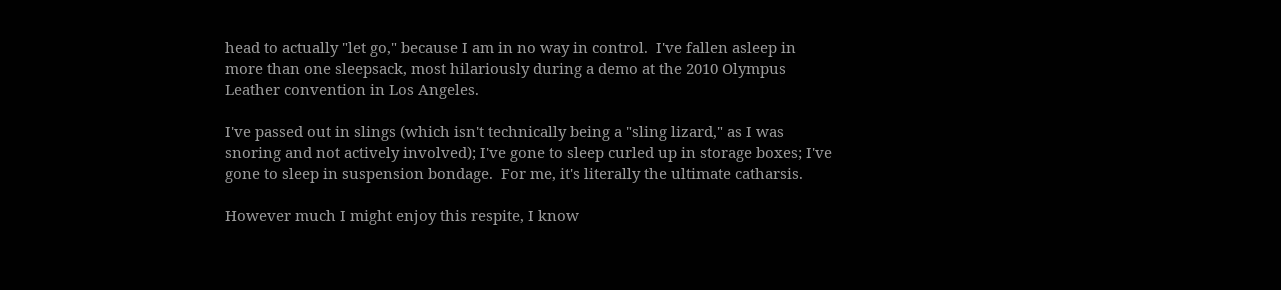head to actually "let go," because I am in no way in control.  I've fallen asleep in more than one sleepsack, most hilariously during a demo at the 2010 Olympus Leather convention in Los Angeles.

I've passed out in slings (which isn't technically being a "sling lizard," as I was snoring and not actively involved); I've gone to sleep curled up in storage boxes; I've gone to sleep in suspension bondage.  For me, it's literally the ultimate catharsis.

However much I might enjoy this respite, I know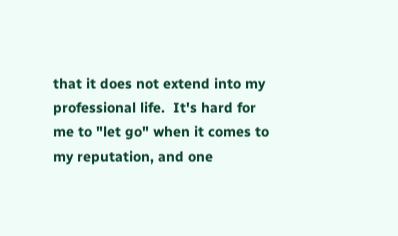that it does not extend into my professional life.  It's hard for me to "let go" when it comes to my reputation, and one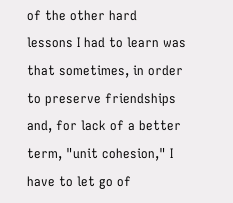of the other hard lessons I had to learn was that sometimes, in order to preserve friendships and, for lack of a better term, "unit cohesion," I have to let go of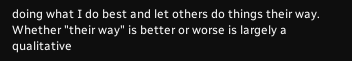doing what I do best and let others do things their way.  Whether "their way" is better or worse is largely a qualitative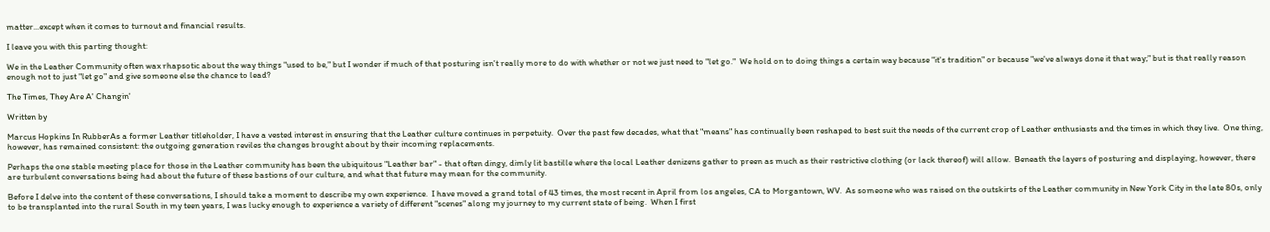matter...except when it comes to turnout and financial results.

I leave you with this parting thought:

We in the Leather Community often wax rhapsotic about the way things "used to be," but I wonder if much of that posturing isn't really more to do with whether or not we just need to "let go."  We hold on to doing things a certain way because "it's tradition" or because "we've always done it that way;" but is that really reason enough not to just "let go" and give someone else the chance to lead?

The Times, They Are A' Changin'

Written by

Marcus Hopkins In RubberAs a former Leather titleholder, I have a vested interest in ensuring that the Leather culture continues in perpetuity.  Over the past few decades, what that "means" has continually been reshaped to best suit the needs of the current crop of Leather enthusiasts and the times in which they live.  One thing, however, has remained consistent: the outgoing generation reviles the changes brought about by their incoming replacements.

Perhaps the one stable meeting place for those in the Leather community has been the ubiquitous "Leather bar" - that often dingy, dimly lit bastille where the local Leather denizens gather to preen as much as their restrictive clothing (or lack thereof) will allow.  Beneath the layers of posturing and displaying, however, there are turbulent conversations being had about the future of these bastions of our culture, and what that future may mean for the community.

Before I delve into the content of these conversations, I should take a moment to describe my own experience.  I have moved a grand total of 43 times, the most recent in April from los angeles, CA to Morgantown, WV.  As someone who was raised on the outskirts of the Leather community in New York City in the late 80s, only to be transplanted into the rural South in my teen years, I was lucky enough to experience a variety of different "scenes" along my journey to my current state of being.  When I first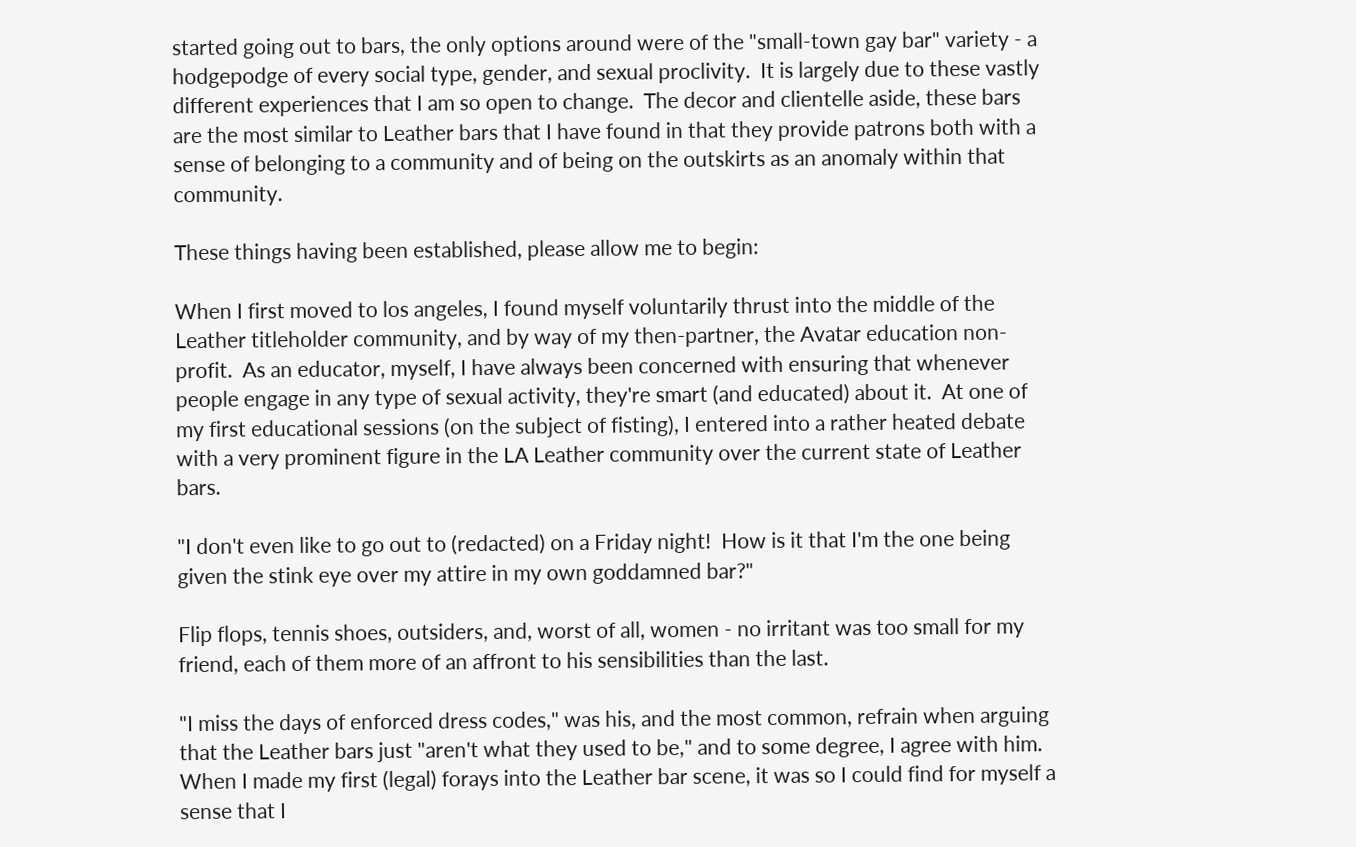started going out to bars, the only options around were of the "small-town gay bar" variety - a hodgepodge of every social type, gender, and sexual proclivity.  It is largely due to these vastly different experiences that I am so open to change.  The decor and clientelle aside, these bars are the most similar to Leather bars that I have found in that they provide patrons both with a sense of belonging to a community and of being on the outskirts as an anomaly within that community.

These things having been established, please allow me to begin:

When I first moved to los angeles, I found myself voluntarily thrust into the middle of the Leather titleholder community, and by way of my then-partner, the Avatar education non-profit.  As an educator, myself, I have always been concerned with ensuring that whenever people engage in any type of sexual activity, they're smart (and educated) about it.  At one of my first educational sessions (on the subject of fisting), I entered into a rather heated debate with a very prominent figure in the LA Leather community over the current state of Leather bars.

"I don't even like to go out to (redacted) on a Friday night!  How is it that I'm the one being given the stink eye over my attire in my own goddamned bar?"

Flip flops, tennis shoes, outsiders, and, worst of all, women - no irritant was too small for my friend, each of them more of an affront to his sensibilities than the last.

"I miss the days of enforced dress codes," was his, and the most common, refrain when arguing that the Leather bars just "aren't what they used to be," and to some degree, I agree with him.  When I made my first (legal) forays into the Leather bar scene, it was so I could find for myself a sense that I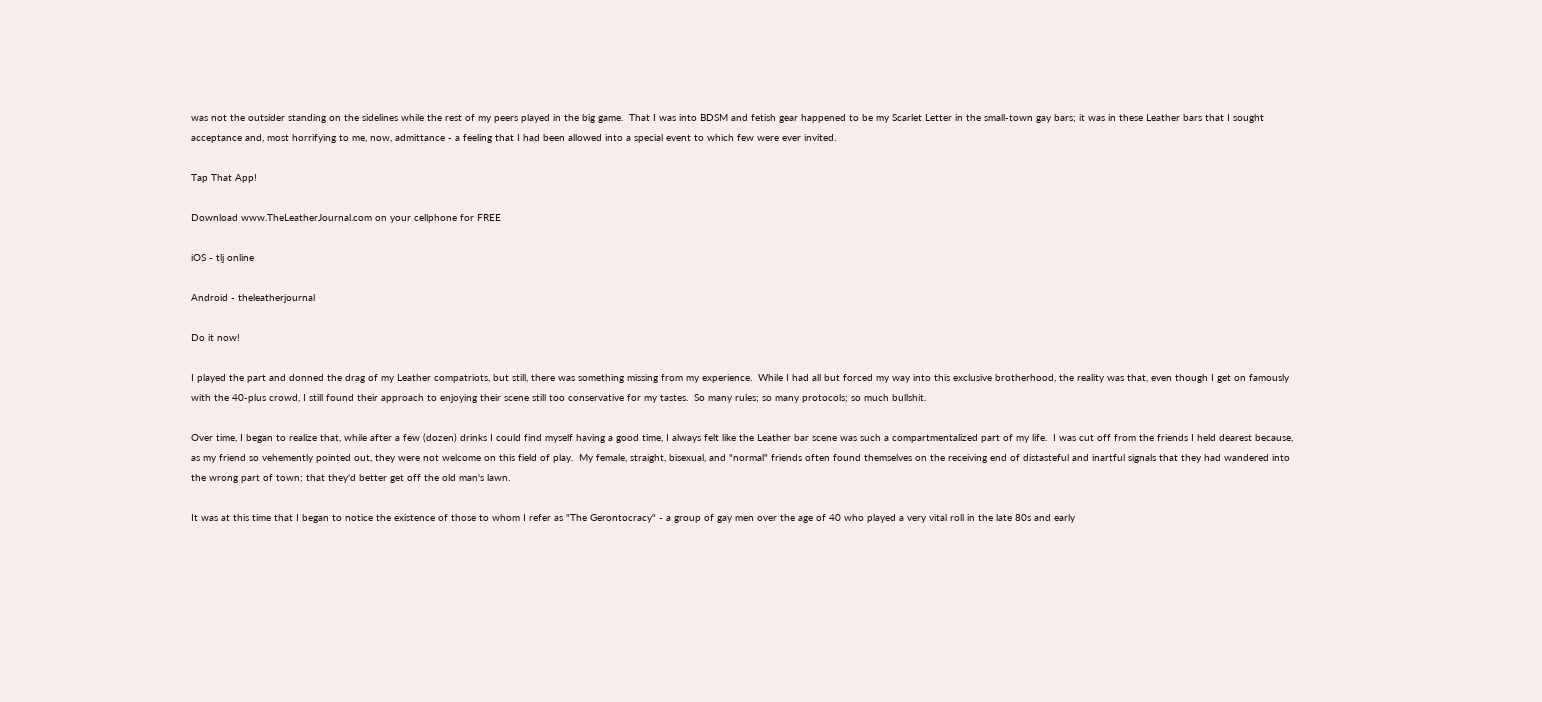was not the outsider standing on the sidelines while the rest of my peers played in the big game.  That I was into BDSM and fetish gear happened to be my Scarlet Letter in the small-town gay bars; it was in these Leather bars that I sought acceptance and, most horrifying to me, now, admittance - a feeling that I had been allowed into a special event to which few were ever invited.

Tap That App!

Download www.TheLeatherJournal.com on your cellphone for FREE

iOS - tlj online

Android - theleatherjournal

Do it now!

I played the part and donned the drag of my Leather compatriots, but still, there was something missing from my experience.  While I had all but forced my way into this exclusive brotherhood, the reality was that, even though I get on famously with the 40-plus crowd, I still found their approach to enjoying their scene still too conservative for my tastes.  So many rules; so many protocols; so much bullshit.

Over time, I began to realize that, while after a few (dozen) drinks I could find myself having a good time, I always felt like the Leather bar scene was such a compartmentalized part of my life.  I was cut off from the friends I held dearest because, as my friend so vehemently pointed out, they were not welcome on this field of play.  My female, straight, bisexual, and "normal" friends often found themselves on the receiving end of distasteful and inartful signals that they had wandered into the wrong part of town; that they'd better get off the old man's lawn.

It was at this time that I began to notice the existence of those to whom I refer as "The Gerontocracy" - a group of gay men over the age of 40 who played a very vital roll in the late 80s and early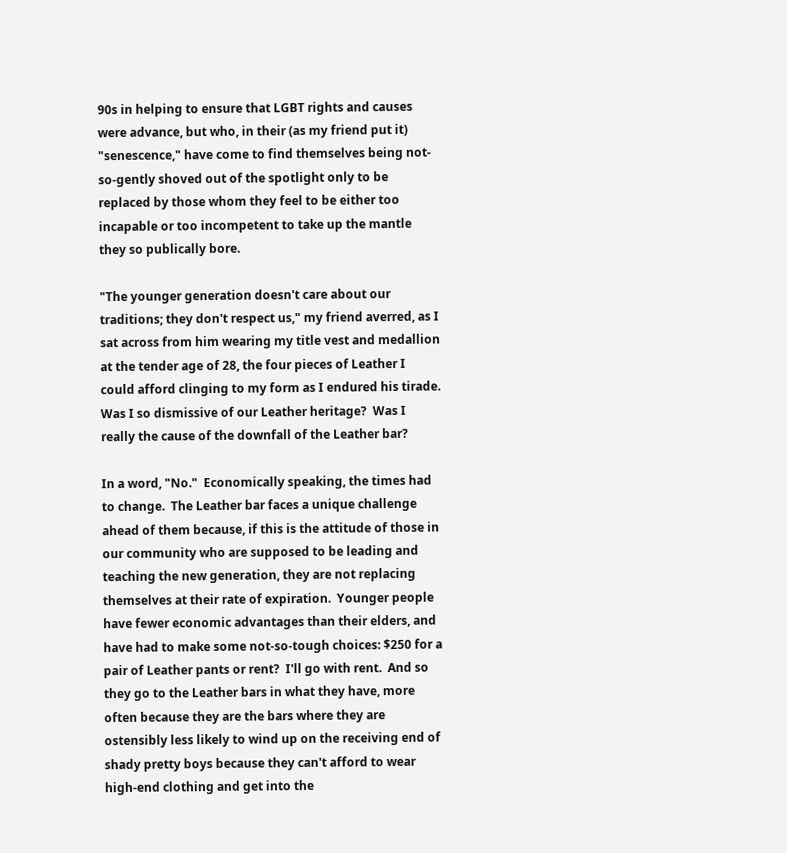90s in helping to ensure that LGBT rights and causes were advance, but who, in their (as my friend put it) "senescence," have come to find themselves being not-so-gently shoved out of the spotlight only to be replaced by those whom they feel to be either too incapable or too incompetent to take up the mantle they so publically bore.

"The younger generation doesn't care about our traditions; they don't respect us," my friend averred, as I sat across from him wearing my title vest and medallion at the tender age of 28, the four pieces of Leather I could afford clinging to my form as I endured his tirade.  Was I so dismissive of our Leather heritage?  Was I really the cause of the downfall of the Leather bar?

In a word, "No."  Economically speaking, the times had to change.  The Leather bar faces a unique challenge ahead of them because, if this is the attitude of those in our community who are supposed to be leading and teaching the new generation, they are not replacing themselves at their rate of expiration.  Younger people have fewer economic advantages than their elders, and have had to make some not-so-tough choices: $250 for a pair of Leather pants or rent?  I'll go with rent.  And so they go to the Leather bars in what they have, more often because they are the bars where they are ostensibly less likely to wind up on the receiving end of shady pretty boys because they can't afford to wear high-end clothing and get into the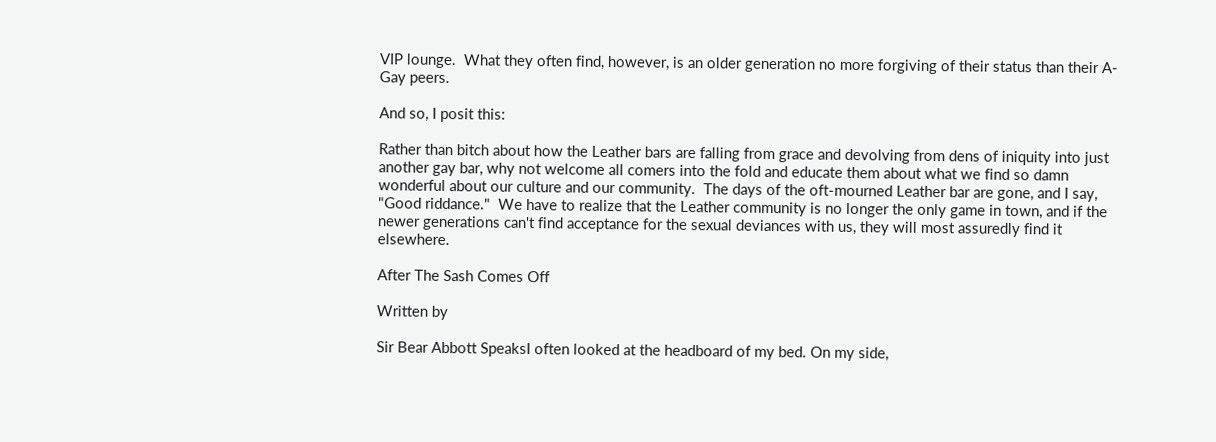VIP lounge.  What they often find, however, is an older generation no more forgiving of their status than their A-Gay peers.

And so, I posit this:

Rather than bitch about how the Leather bars are falling from grace and devolving from dens of iniquity into just another gay bar, why not welcome all comers into the fold and educate them about what we find so damn wonderful about our culture and our community.  The days of the oft-mourned Leather bar are gone, and I say, "Good riddance."  We have to realize that the Leather community is no longer the only game in town, and if the newer generations can't find acceptance for the sexual deviances with us, they will most assuredly find it elsewhere.

After The Sash Comes Off

Written by

Sir Bear Abbott SpeaksI often looked at the headboard of my bed. On my side,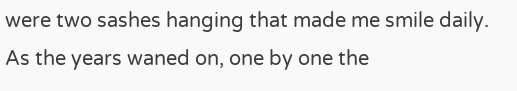were two sashes hanging that made me smile daily. As the years waned on, one by one the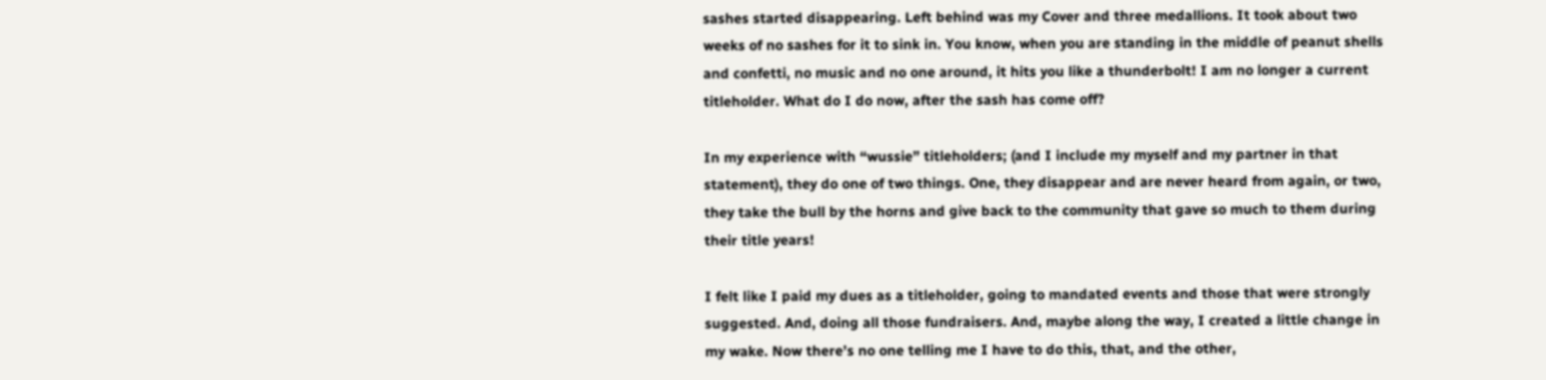sashes started disappearing. Left behind was my Cover and three medallions. It took about two weeks of no sashes for it to sink in. You know, when you are standing in the middle of peanut shells and confetti, no music and no one around, it hits you like a thunderbolt! I am no longer a current titleholder. What do I do now, after the sash has come off?

In my experience with “wussie” titleholders; (and I include my myself and my partner in that statement), they do one of two things. One, they disappear and are never heard from again, or two, they take the bull by the horns and give back to the community that gave so much to them during their title years!

I felt like I paid my dues as a titleholder, going to mandated events and those that were strongly suggested. And, doing all those fundraisers. And, maybe along the way, I created a little change in my wake. Now there’s no one telling me I have to do this, that, and the other,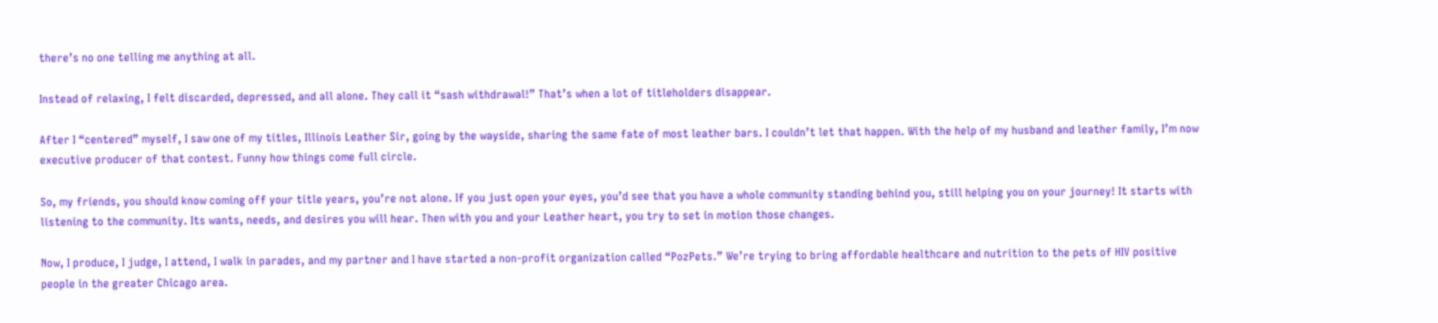there’s no one telling me anything at all.

Instead of relaxing, I felt discarded, depressed, and all alone. They call it “sash withdrawal!” That’s when a lot of titleholders disappear.

After I “centered” myself, I saw one of my titles, Illinois Leather Sir, going by the wayside, sharing the same fate of most leather bars. I couldn’t let that happen. With the help of my husband and leather family, I’m now executive producer of that contest. Funny how things come full circle.

So, my friends, you should know coming off your title years, you’re not alone. If you just open your eyes, you’d see that you have a whole community standing behind you, still helping you on your journey! It starts with listening to the community. Its wants, needs, and desires you will hear. Then with you and your Leather heart, you try to set in motion those changes.

Now, I produce, I judge, I attend, I walk in parades, and my partner and I have started a non-profit organization called “PozPets.” We’re trying to bring affordable healthcare and nutrition to the pets of HIV positive people in the greater Chicago area.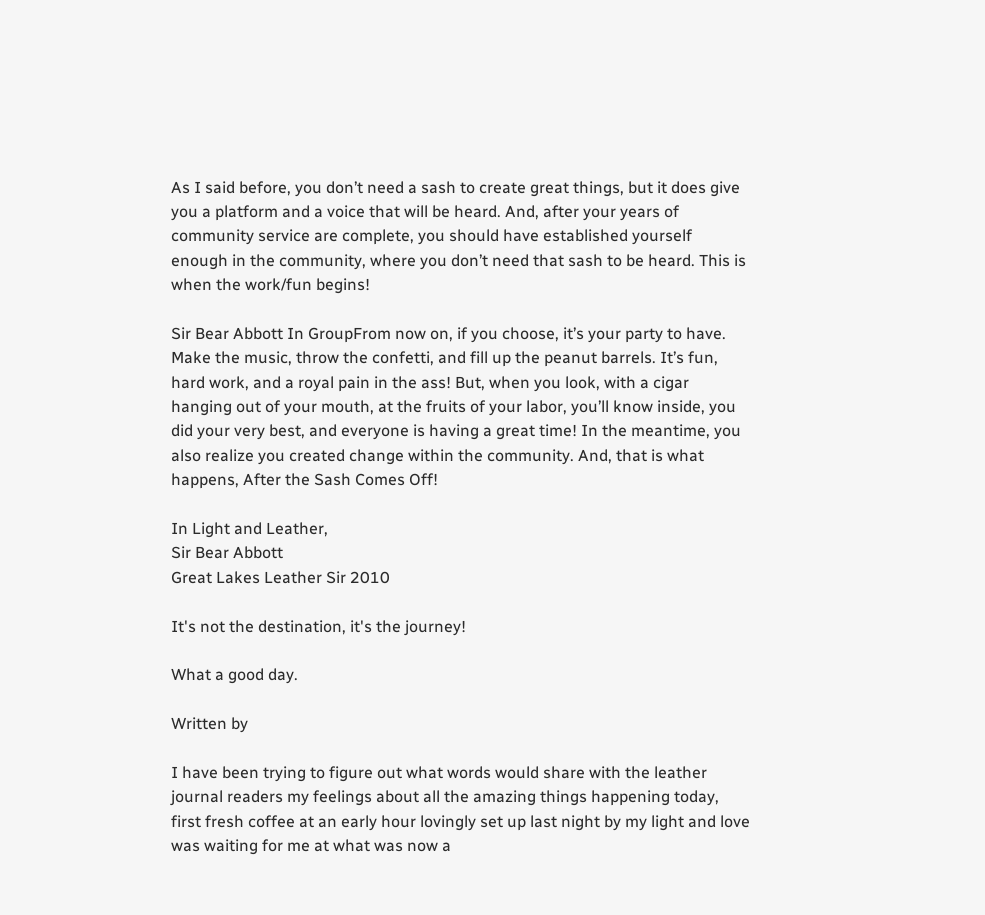As I said before, you don’t need a sash to create great things, but it does give you a platform and a voice that will be heard. And, after your years of community service are complete, you should have established yourself enough in the community, where you don’t need that sash to be heard. This is when the work/fun begins!

Sir Bear Abbott In GroupFrom now on, if you choose, it’s your party to have. Make the music, throw the confetti, and fill up the peanut barrels. It’s fun, hard work, and a royal pain in the ass! But, when you look, with a cigar hanging out of your mouth, at the fruits of your labor, you’ll know inside, you did your very best, and everyone is having a great time! In the meantime, you also realize you created change within the community. And, that is what happens, After the Sash Comes Off!

In Light and Leather,
Sir Bear Abbott
Great Lakes Leather Sir 2010

It's not the destination, it's the journey!

What a good day.

Written by

I have been trying to figure out what words would share with the leather journal readers my feelings about all the amazing things happening today, first fresh coffee at an early hour lovingly set up last night by my light and love was waiting for me at what was now a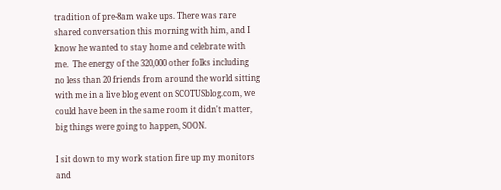tradition of pre-8am wake ups. There was rare shared conversation this morning with him, and I know he wanted to stay home and celebrate with me.  The energy of the 320,000 other folks including no less than 20 friends from around the world sitting with me in a live blog event on SCOTUSblog.com, we could have been in the same room it didn't matter, big things were going to happen, SOON.

I sit down to my work station fire up my monitors and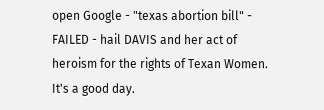open Google - "texas abortion bill" - FAILED - hail DAVIS and her act of heroism for the rights of Texan Women.  It's a good day.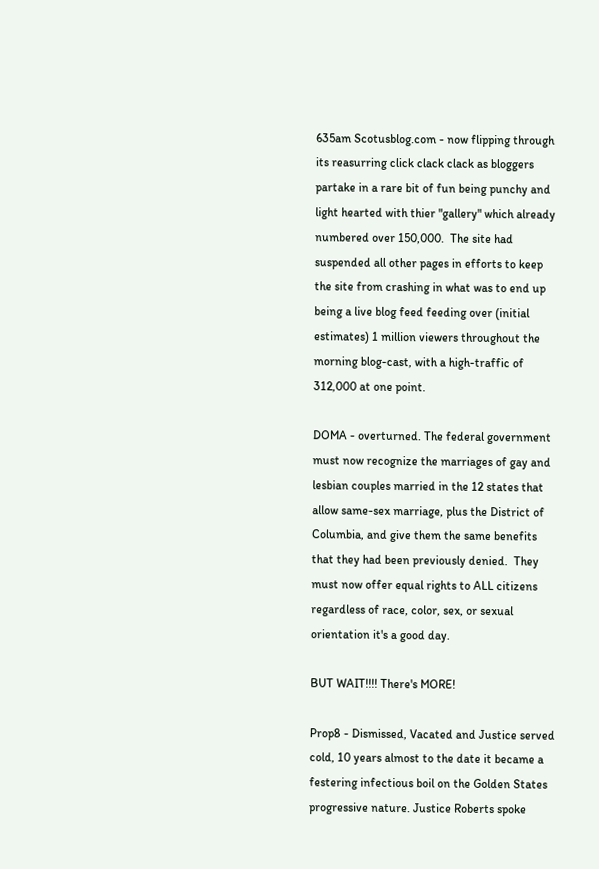635am Scotusblog.com - now flipping through its reasurring click clack clack as bloggers partake in a rare bit of fun being punchy and light hearted with thier "gallery" which already numbered over 150,000.  The site had suspended all other pages in efforts to keep the site from crashing in what was to end up being a live blog feed feeding over (initial estimates) 1 million viewers throughout the morning blog-cast, with a high-traffic of 312,000 at one point.

DOMA - overturned. The federal government must now recognize the marriages of gay and lesbian couples married in the 12 states that allow same-sex marriage, plus the District of Columbia, and give them the same benefits that they had been previously denied.  They must now offer equal rights to ALL citizens regardless of race, color, sex, or sexual orientation it's a good day.

BUT WAIT!!!! There's MORE!

Prop8 - Dismissed, Vacated and Justice served cold, 10 years almost to the date it became a festering infectious boil on the Golden States progressive nature. Justice Roberts spoke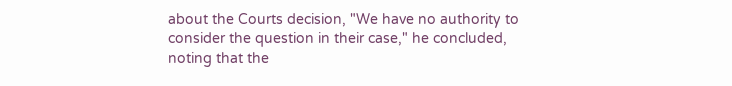about the Courts decision, "We have no authority to consider the question in their case," he concluded, noting that the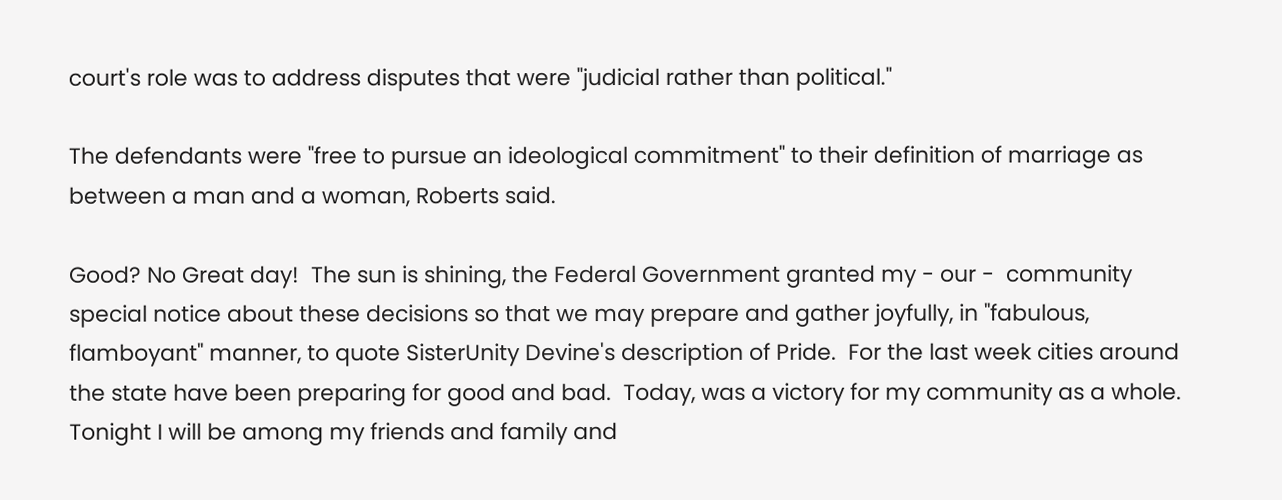court's role was to address disputes that were "judicial rather than political."

The defendants were "free to pursue an ideological commitment" to their definition of marriage as between a man and a woman, Roberts said.

Good? No Great day!  The sun is shining, the Federal Government granted my - our -  community special notice about these decisions so that we may prepare and gather joyfully, in "fabulous, flamboyant" manner, to quote SisterUnity Devine's description of Pride.  For the last week cities around the state have been preparing for good and bad.  Today, was a victory for my community as a whole. Tonight I will be among my friends and family and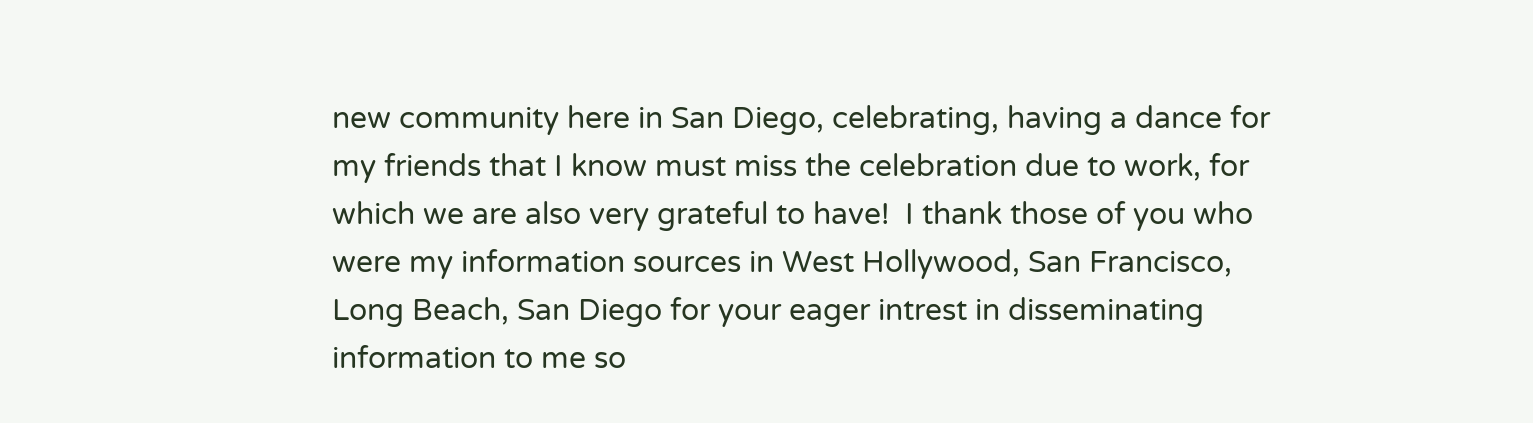new community here in San Diego, celebrating, having a dance for my friends that I know must miss the celebration due to work, for which we are also very grateful to have!  I thank those of you who were my information sources in West Hollywood, San Francisco, Long Beach, San Diego for your eager intrest in disseminating information to me so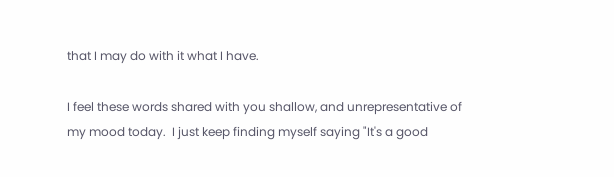that I may do with it what I have.

I feel these words shared with you shallow, and unrepresentative of my mood today.  I just keep finding myself saying "It's a good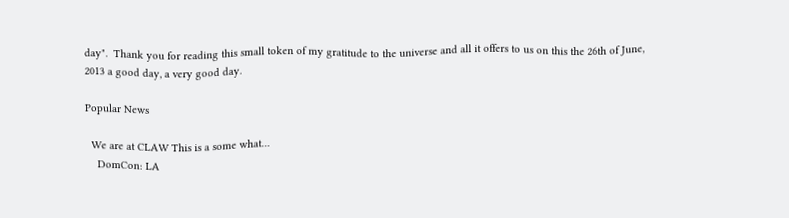day".  Thank you for reading this small token of my gratitude to the universe and all it offers to us on this the 26th of June, 2013 a good day, a very good day.

Popular News

  We are at CLAW This is a some what…
    DomCon: LA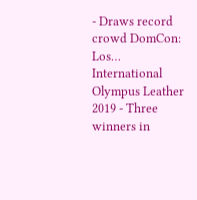- Draws record crowd DomCon: Los…
International Olympus Leather 2019 - Three winners in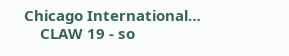Chicago International…
    CLAW 19 - so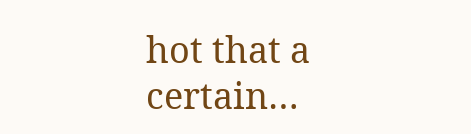hot that a certain…